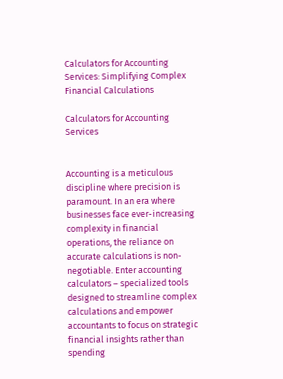Calculators for Accounting Services: Simplifying Complex Financial Calculations

Calculators for Accounting Services


Accounting is a meticulous discipline where precision is paramount. In an era where businesses face ever-increasing complexity in financial operations, the reliance on accurate calculations is non-negotiable. Enter accounting calculators – specialized tools designed to streamline complex calculations and empower accountants to focus on strategic financial insights rather than spending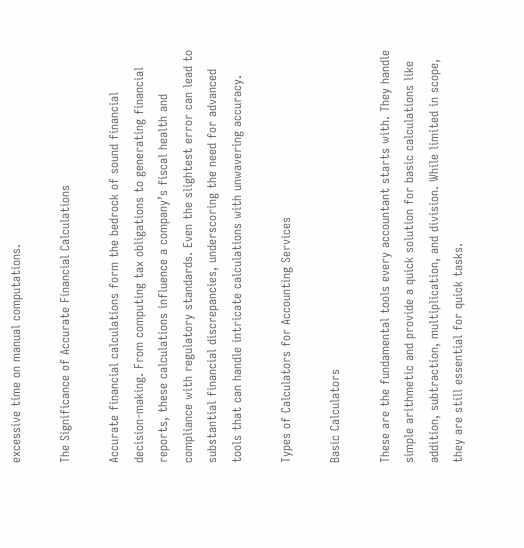excessive time on manual computations.

The Significance of Accurate Financial Calculations

Accurate financial calculations form the bedrock of sound financial decision-making. From computing tax obligations to generating financial reports, these calculations influence a company’s fiscal health and compliance with regulatory standards. Even the slightest error can lead to substantial financial discrepancies, underscoring the need for advanced tools that can handle intricate calculations with unwavering accuracy.

Types of Calculators for Accounting Services

Basic Calculators

These are the fundamental tools every accountant starts with. They handle simple arithmetic and provide a quick solution for basic calculations like addition, subtraction, multiplication, and division. While limited in scope, they are still essential for quick tasks.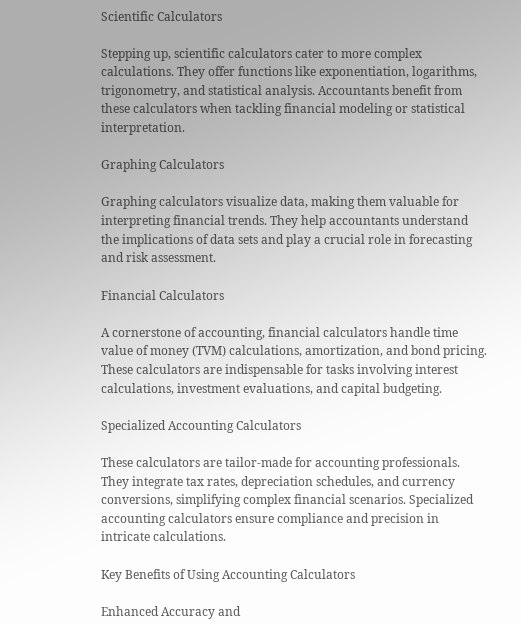Scientific Calculators

Stepping up, scientific calculators cater to more complex calculations. They offer functions like exponentiation, logarithms, trigonometry, and statistical analysis. Accountants benefit from these calculators when tackling financial modeling or statistical interpretation.

Graphing Calculators

Graphing calculators visualize data, making them valuable for interpreting financial trends. They help accountants understand the implications of data sets and play a crucial role in forecasting and risk assessment.

Financial Calculators

A cornerstone of accounting, financial calculators handle time value of money (TVM) calculations, amortization, and bond pricing. These calculators are indispensable for tasks involving interest calculations, investment evaluations, and capital budgeting.

Specialized Accounting Calculators

These calculators are tailor-made for accounting professionals. They integrate tax rates, depreciation schedules, and currency conversions, simplifying complex financial scenarios. Specialized accounting calculators ensure compliance and precision in intricate calculations.

Key Benefits of Using Accounting Calculators

Enhanced Accuracy and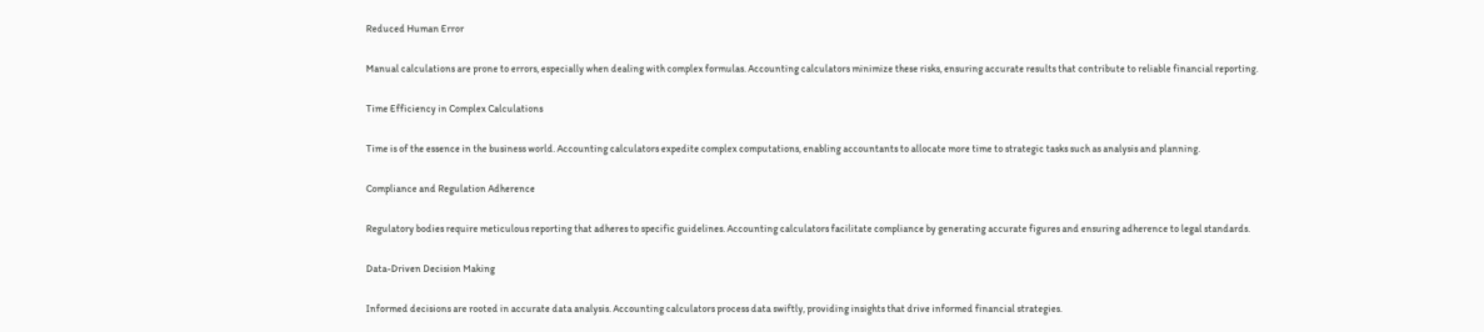Reduced Human Error

Manual calculations are prone to errors, especially when dealing with complex formulas. Accounting calculators minimize these risks, ensuring accurate results that contribute to reliable financial reporting.

Time Efficiency in Complex Calculations

Time is of the essence in the business world. Accounting calculators expedite complex computations, enabling accountants to allocate more time to strategic tasks such as analysis and planning.

Compliance and Regulation Adherence

Regulatory bodies require meticulous reporting that adheres to specific guidelines. Accounting calculators facilitate compliance by generating accurate figures and ensuring adherence to legal standards.

Data-Driven Decision Making

Informed decisions are rooted in accurate data analysis. Accounting calculators process data swiftly, providing insights that drive informed financial strategies.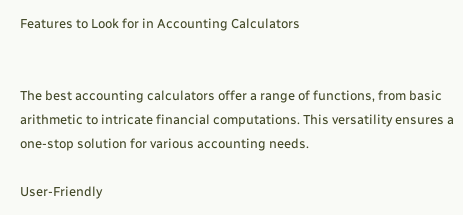Features to Look for in Accounting Calculators


The best accounting calculators offer a range of functions, from basic arithmetic to intricate financial computations. This versatility ensures a one-stop solution for various accounting needs.

User-Friendly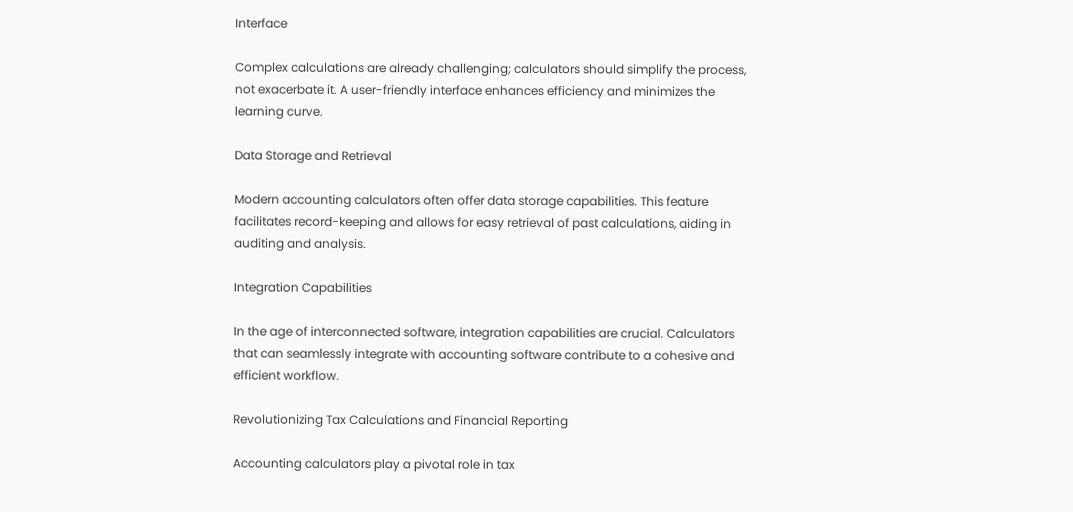Interface

Complex calculations are already challenging; calculators should simplify the process, not exacerbate it. A user-friendly interface enhances efficiency and minimizes the learning curve.

Data Storage and Retrieval

Modern accounting calculators often offer data storage capabilities. This feature facilitates record-keeping and allows for easy retrieval of past calculations, aiding in auditing and analysis.

Integration Capabilities

In the age of interconnected software, integration capabilities are crucial. Calculators that can seamlessly integrate with accounting software contribute to a cohesive and efficient workflow.

Revolutionizing Tax Calculations and Financial Reporting

Accounting calculators play a pivotal role in tax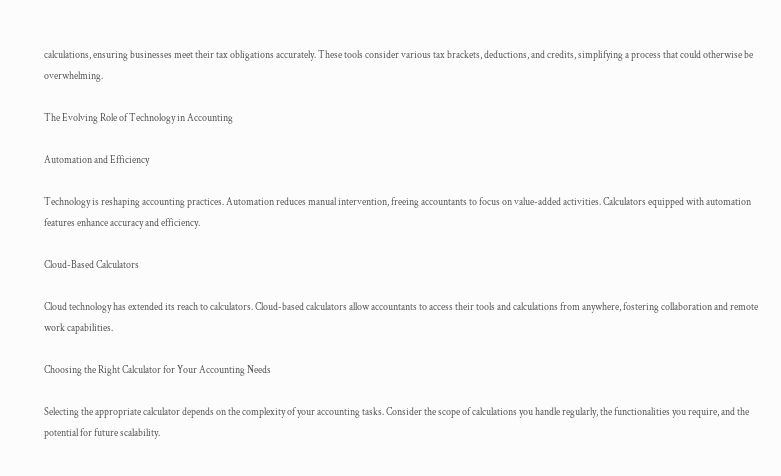calculations, ensuring businesses meet their tax obligations accurately. These tools consider various tax brackets, deductions, and credits, simplifying a process that could otherwise be overwhelming.

The Evolving Role of Technology in Accounting

Automation and Efficiency

Technology is reshaping accounting practices. Automation reduces manual intervention, freeing accountants to focus on value-added activities. Calculators equipped with automation features enhance accuracy and efficiency.

Cloud-Based Calculators

Cloud technology has extended its reach to calculators. Cloud-based calculators allow accountants to access their tools and calculations from anywhere, fostering collaboration and remote work capabilities.

Choosing the Right Calculator for Your Accounting Needs

Selecting the appropriate calculator depends on the complexity of your accounting tasks. Consider the scope of calculations you handle regularly, the functionalities you require, and the potential for future scalability.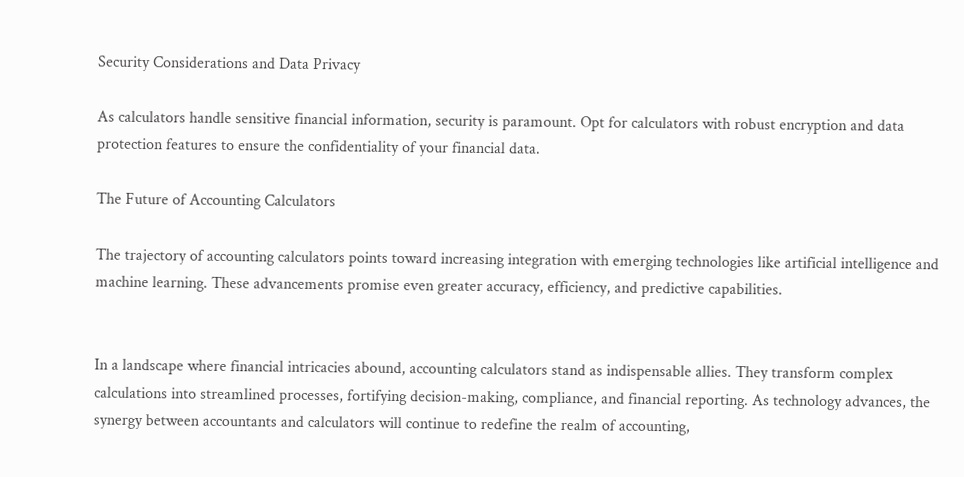Security Considerations and Data Privacy

As calculators handle sensitive financial information, security is paramount. Opt for calculators with robust encryption and data protection features to ensure the confidentiality of your financial data.

The Future of Accounting Calculators

The trajectory of accounting calculators points toward increasing integration with emerging technologies like artificial intelligence and machine learning. These advancements promise even greater accuracy, efficiency, and predictive capabilities.


In a landscape where financial intricacies abound, accounting calculators stand as indispensable allies. They transform complex calculations into streamlined processes, fortifying decision-making, compliance, and financial reporting. As technology advances, the synergy between accountants and calculators will continue to redefine the realm of accounting,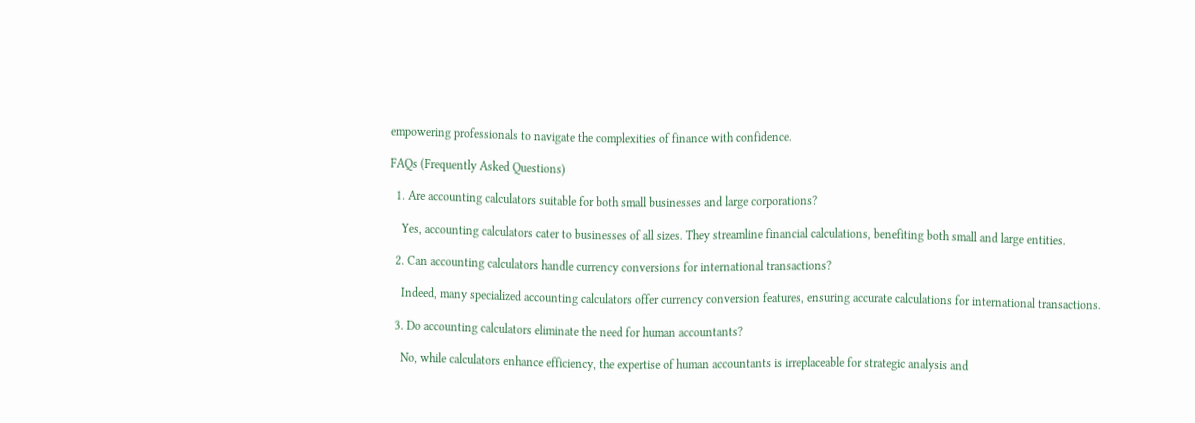empowering professionals to navigate the complexities of finance with confidence.

FAQs (Frequently Asked Questions)

  1. Are accounting calculators suitable for both small businesses and large corporations?

    Yes, accounting calculators cater to businesses of all sizes. They streamline financial calculations, benefiting both small and large entities.

  2. Can accounting calculators handle currency conversions for international transactions?

    Indeed, many specialized accounting calculators offer currency conversion features, ensuring accurate calculations for international transactions.

  3. Do accounting calculators eliminate the need for human accountants?

    No, while calculators enhance efficiency, the expertise of human accountants is irreplaceable for strategic analysis and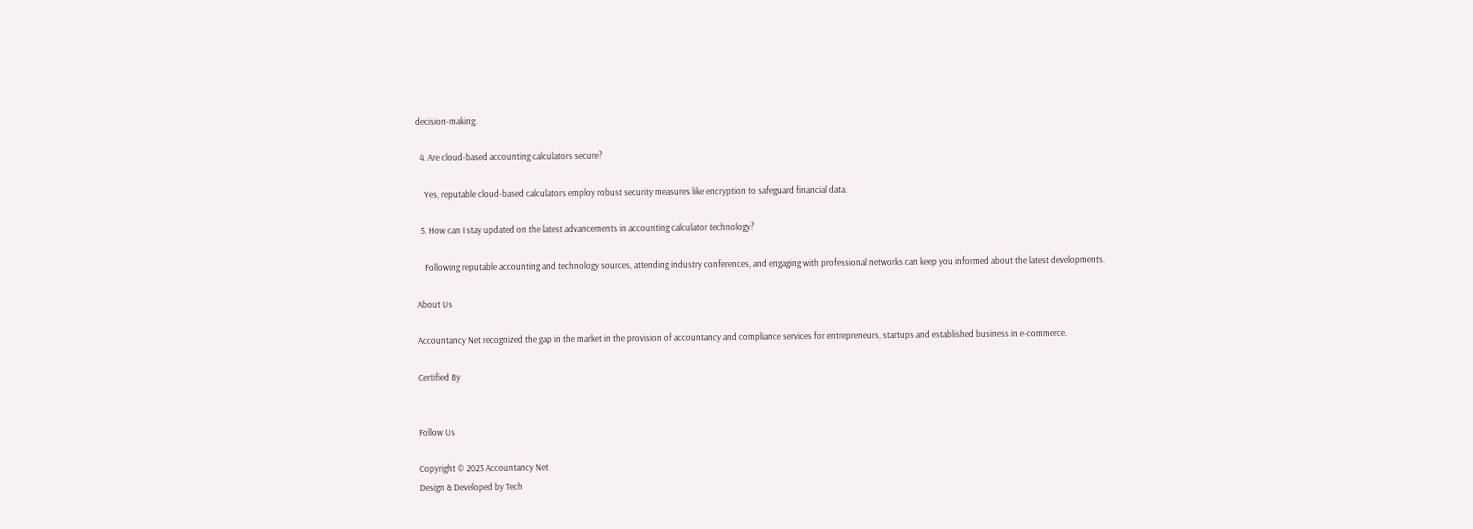decision-making.

  4. Are cloud-based accounting calculators secure?

    Yes, reputable cloud-based calculators employ robust security measures like encryption to safeguard financial data.

  5. How can I stay updated on the latest advancements in accounting calculator technology?

    Following reputable accounting and technology sources, attending industry conferences, and engaging with professional networks can keep you informed about the latest developments.

About Us

Accountancy Net recognized the gap in the market in the provision of accountancy and compliance services for entrepreneurs, startups and established business in e-commerce.

Certified By


Follow Us

Copyright © 2023 Accountancy Net
Design & Developed by Tech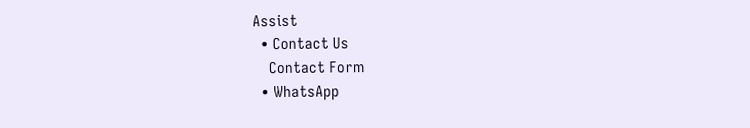Assist
  • Contact Us
    Contact Form
  • WhatsApp